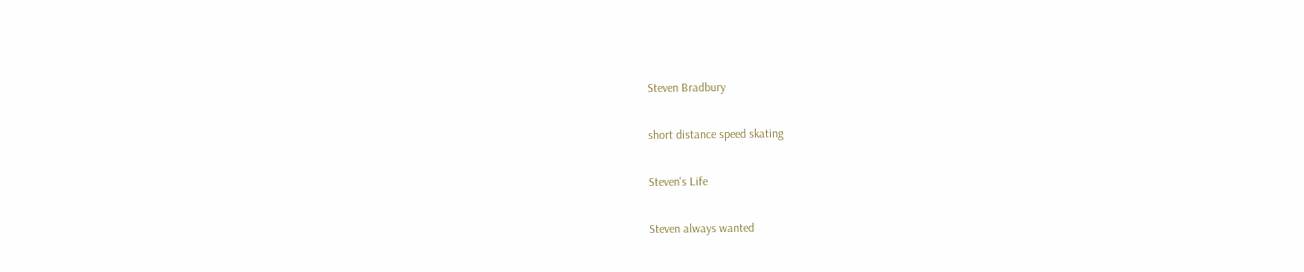Steven Bradbury

short distance speed skating

Steven's Life

Steven always wanted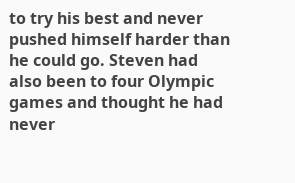to try his best and never pushed himself harder than he could go. Steven had also been to four Olympic games and thought he had never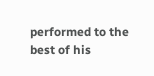performed to the best of his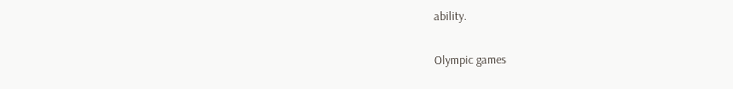ability.

Olympic games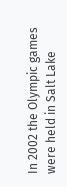In 2002 the Olympic games were held in Salt Lake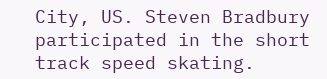City, US. Steven Bradbury participated in the short track speed skating.